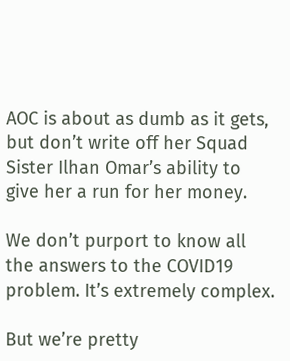AOC is about as dumb as it gets, but don’t write off her Squad Sister Ilhan Omar’s ability to give her a run for her money.

We don’t purport to know all the answers to the COVID19 problem. It’s extremely complex.

But we’re pretty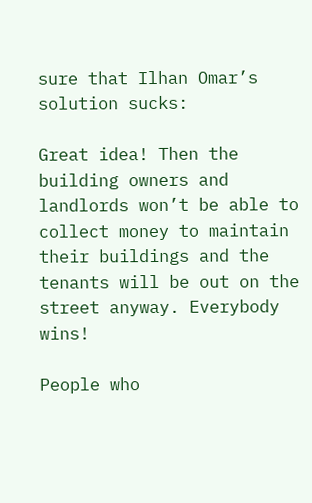sure that Ilhan Omar’s solution sucks:

Great idea! Then the building owners and landlords won’t be able to collect money to maintain their buildings and the tenants will be out on the street anyway. Everybody wins!

People who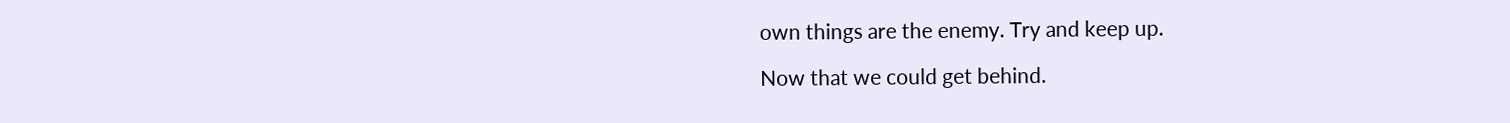own things are the enemy. Try and keep up.

Now that we could get behind.